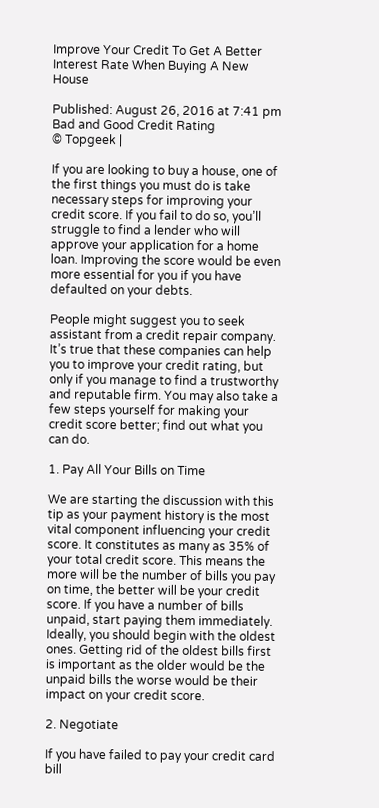Improve Your Credit To Get A Better Interest Rate When Buying A New House

Published: August 26, 2016 at 7:41 pm
Bad and Good Credit Rating
© Topgeek |

If you are looking to buy a house, one of the first things you must do is take necessary steps for improving your credit score. If you fail to do so, you’ll struggle to find a lender who will approve your application for a home loan. Improving the score would be even more essential for you if you have defaulted on your debts.

People might suggest you to seek assistant from a credit repair company. It’s true that these companies can help you to improve your credit rating, but only if you manage to find a trustworthy and reputable firm. You may also take a few steps yourself for making your credit score better; find out what you can do.

1. Pay All Your Bills on Time

We are starting the discussion with this tip as your payment history is the most vital component influencing your credit score. It constitutes as many as 35% of your total credit score. This means the more will be the number of bills you pay on time, the better will be your credit score. If you have a number of bills unpaid, start paying them immediately. Ideally, you should begin with the oldest ones. Getting rid of the oldest bills first is important as the older would be the unpaid bills the worse would be their impact on your credit score.

2. Negotiate

If you have failed to pay your credit card bill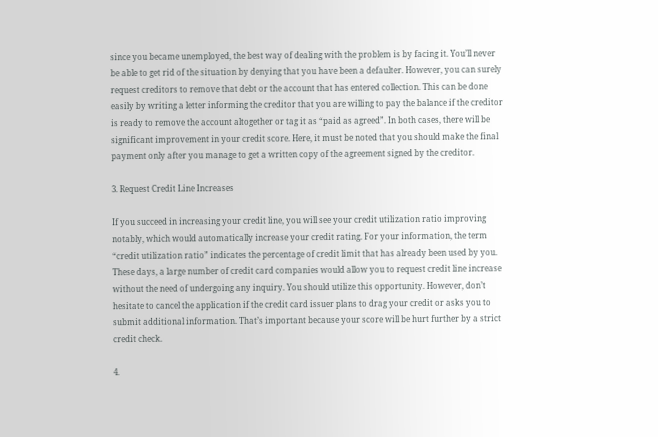since you became unemployed, the best way of dealing with the problem is by facing it. You’ll never be able to get rid of the situation by denying that you have been a defaulter. However, you can surely request creditors to remove that debt or the account that has entered collection. This can be done easily by writing a letter informing the creditor that you are willing to pay the balance if the creditor is ready to remove the account altogether or tag it as “paid as agreed”. In both cases, there will be significant improvement in your credit score. Here, it must be noted that you should make the final payment only after you manage to get a written copy of the agreement signed by the creditor.

3. Request Credit Line Increases

If you succeed in increasing your credit line, you will see your credit utilization ratio improving notably, which would automatically increase your credit rating. For your information, the term “credit utilization ratio” indicates the percentage of credit limit that has already been used by you. These days, a large number of credit card companies would allow you to request credit line increase without the need of undergoing any inquiry. You should utilize this opportunity. However, don’t hesitate to cancel the application if the credit card issuer plans to drag your credit or asks you to submit additional information. That’s important because your score will be hurt further by a strict credit check.

4.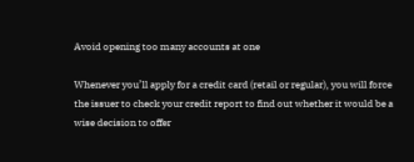Avoid opening too many accounts at one

Whenever you’ll apply for a credit card (retail or regular), you will force the issuer to check your credit report to find out whether it would be a wise decision to offer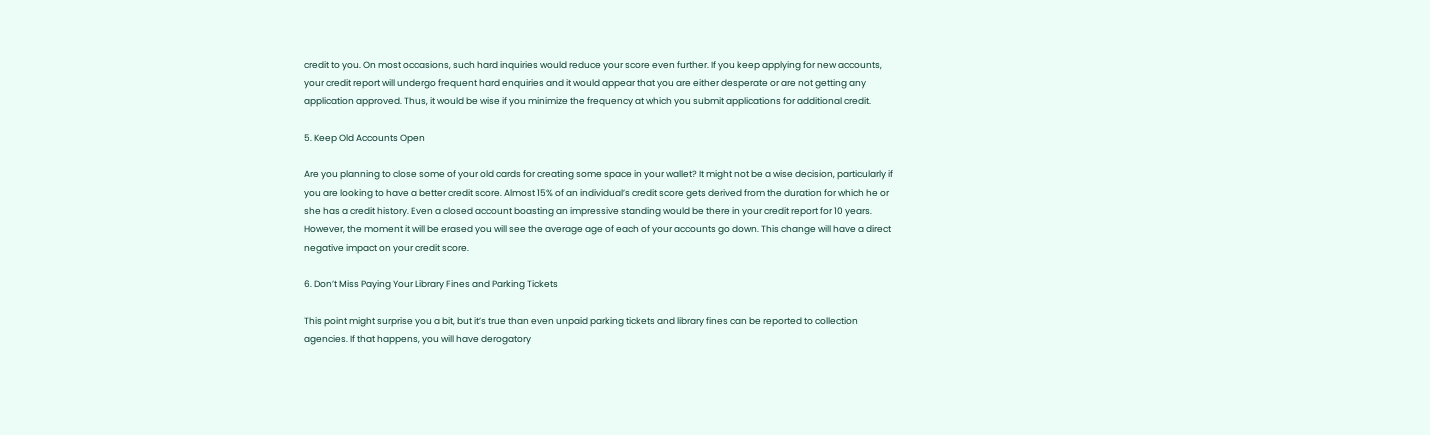credit to you. On most occasions, such hard inquiries would reduce your score even further. If you keep applying for new accounts, your credit report will undergo frequent hard enquiries and it would appear that you are either desperate or are not getting any application approved. Thus, it would be wise if you minimize the frequency at which you submit applications for additional credit.

5. Keep Old Accounts Open

Are you planning to close some of your old cards for creating some space in your wallet? It might not be a wise decision, particularly if you are looking to have a better credit score. Almost 15% of an individual’s credit score gets derived from the duration for which he or she has a credit history. Even a closed account boasting an impressive standing would be there in your credit report for 10 years. However, the moment it will be erased you will see the average age of each of your accounts go down. This change will have a direct negative impact on your credit score.

6. Don’t Miss Paying Your Library Fines and Parking Tickets

This point might surprise you a bit, but it’s true than even unpaid parking tickets and library fines can be reported to collection agencies. If that happens, you will have derogatory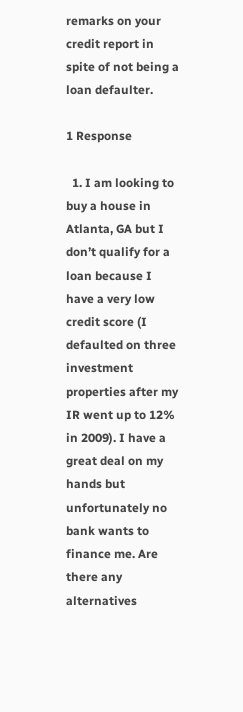remarks on your credit report in spite of not being a loan defaulter.

1 Response

  1. I am looking to buy a house in Atlanta, GA but I don’t qualify for a loan because I have a very low credit score (I defaulted on three investment properties after my IR went up to 12% in 2009). I have a great deal on my hands but unfortunately no bank wants to finance me. Are there any alternatives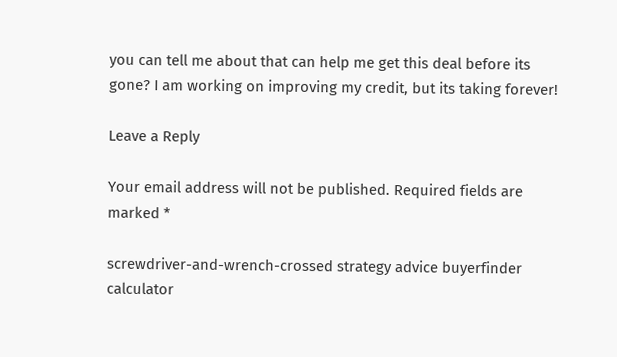you can tell me about that can help me get this deal before its gone? I am working on improving my credit, but its taking forever!

Leave a Reply

Your email address will not be published. Required fields are marked *

screwdriver-and-wrench-crossed strategy advice buyerfinder calculator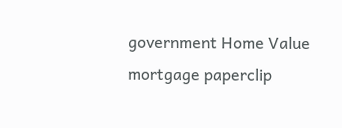government Home Value mortgage paperclip